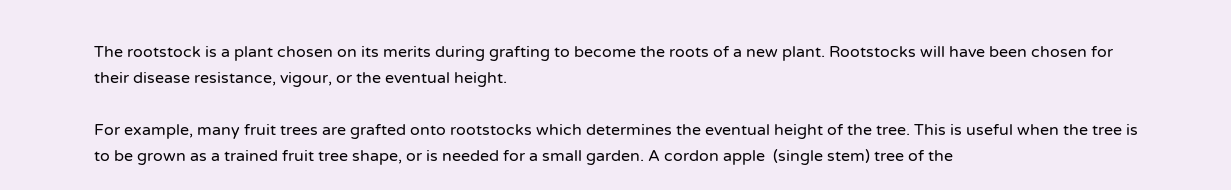The rootstock is a plant chosen on its merits during grafting to become the roots of a new plant. Rootstocks will have been chosen for their disease resistance, vigour, or the eventual height.

For example, many fruit trees are grafted onto rootstocks which determines the eventual height of the tree. This is useful when the tree is to be grown as a trained fruit tree shape, or is needed for a small garden. A cordon apple  (single stem) tree of the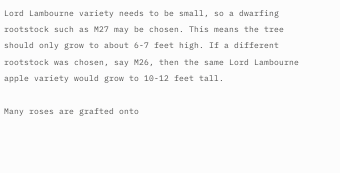Lord Lambourne variety needs to be small, so a dwarfing rootstock such as M27 may be chosen. This means the tree should only grow to about 6-7 feet high. If a different rootstock was chosen, say M26, then the same Lord Lambourne apple variety would grow to 10-12 feet tall.

Many roses are grafted onto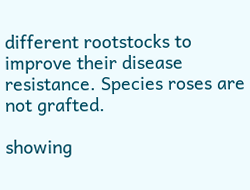different rootstocks to improve their disease resistance. Species roses are not grafted.

showing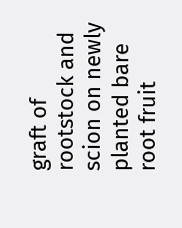graft of rootstock and scion on newly planted bare root fruit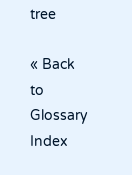tree

« Back to Glossary Index